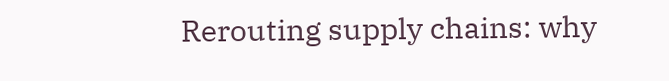Rerouting supply chains: why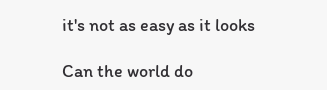it's not as easy as it looks

Can the world do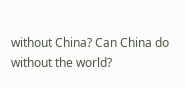without China? Can China do without the world?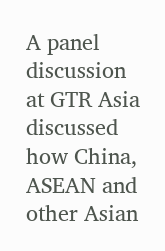A panel discussion at GTR Asia discussed how China, ASEAN and other Asian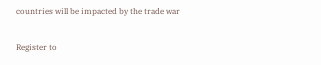countries will be impacted by the trade war

Register to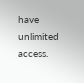have unlimited access.